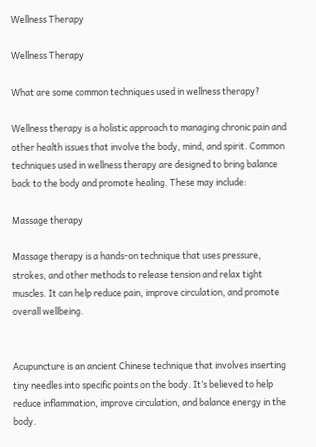Wellness Therapy

Wellness Therapy

What are some common techniques used in wellness therapy?

Wellness therapy is a holistic approach to managing chronic pain and other health issues that involve the body, mind, and spirit. Common techniques used in wellness therapy are designed to bring balance back to the body and promote healing. These may include:

Massage therapy

Massage therapy is a hands-on technique that uses pressure, strokes, and other methods to release tension and relax tight muscles. It can help reduce pain, improve circulation, and promote overall wellbeing.


Acupuncture is an ancient Chinese technique that involves inserting tiny needles into specific points on the body. It’s believed to help reduce inflammation, improve circulation, and balance energy in the body.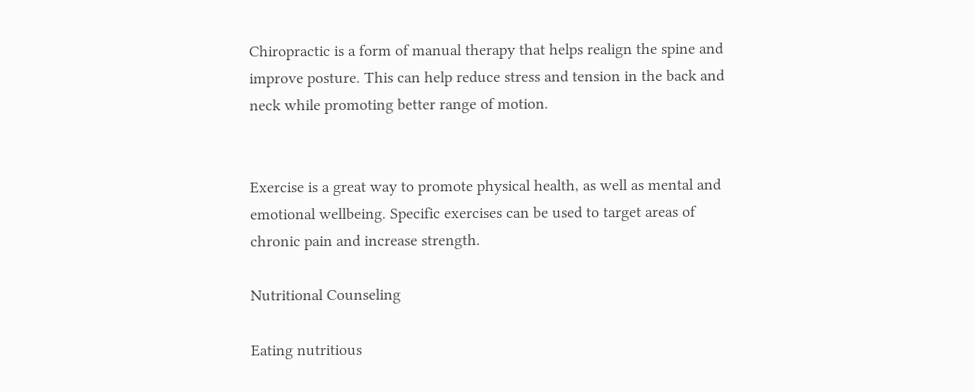Chiropractic is a form of manual therapy that helps realign the spine and improve posture. This can help reduce stress and tension in the back and neck while promoting better range of motion.


Exercise is a great way to promote physical health, as well as mental and emotional wellbeing. Specific exercises can be used to target areas of chronic pain and increase strength.

Nutritional Counseling

Eating nutritious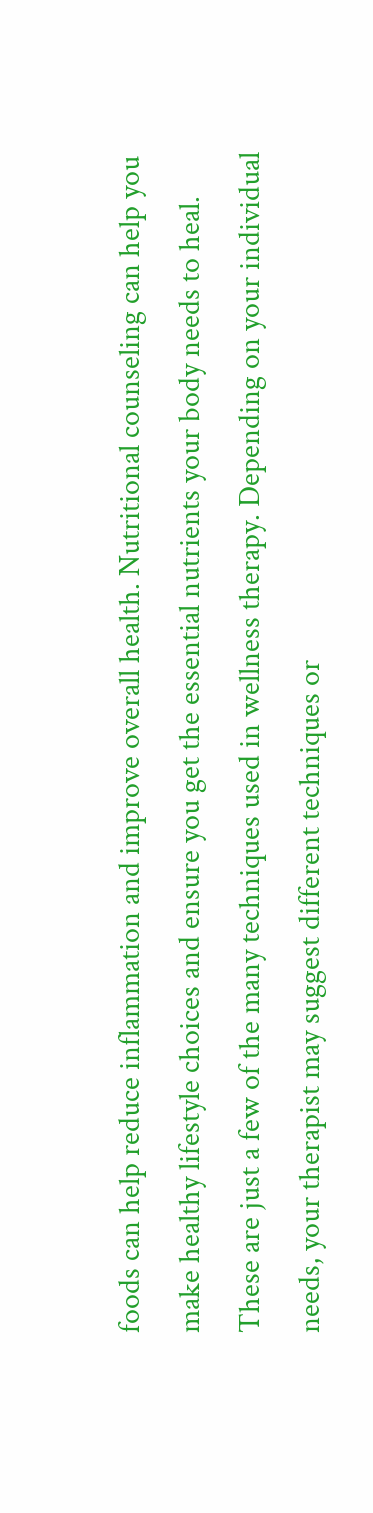foods can help reduce inflammation and improve overall health. Nutritional counseling can help you make healthy lifestyle choices and ensure you get the essential nutrients your body needs to heal. These are just a few of the many techniques used in wellness therapy. Depending on your individual needs, your therapist may suggest different techniques or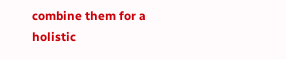combine them for a holistic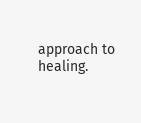approach to healing.